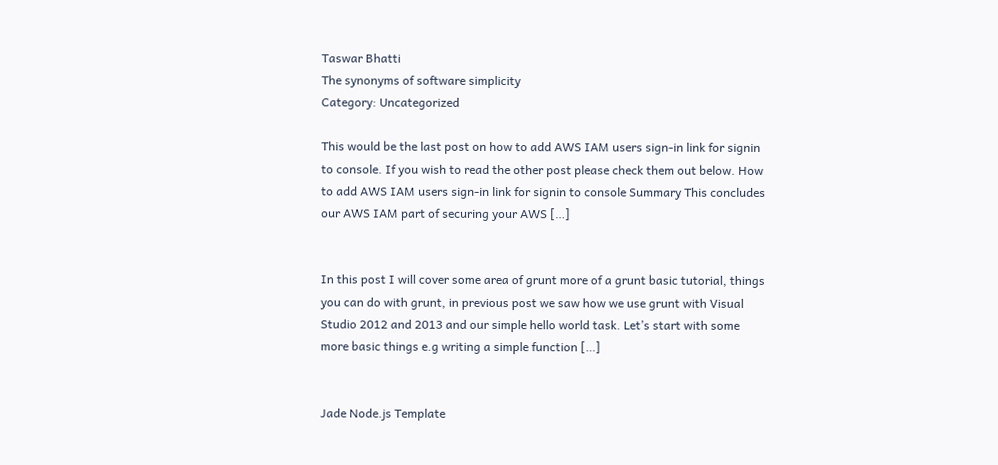Taswar Bhatti
The synonyms of software simplicity
Category: Uncategorized

This would be the last post on how to add AWS IAM users sign-in link for signin to console. If you wish to read the other post please check them out below. How to add AWS IAM users sign-in link for signin to console Summary This concludes our AWS IAM part of securing your AWS […]


In this post I will cover some area of grunt more of a grunt basic tutorial, things you can do with grunt, in previous post we saw how we use grunt with Visual Studio 2012 and 2013 and our simple hello world task. Let’s start with some more basic things e.g writing a simple function […]


Jade Node.js Template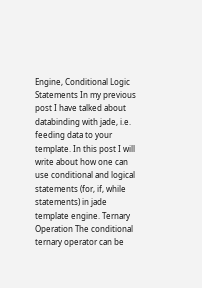Engine, Conditional Logic Statements In my previous post I have talked about databinding with jade, i.e. feeding data to your template. In this post I will write about how one can use conditional and logical statements (for, if, while statements) in jade template engine. Ternary Operation The conditional ternary operator can be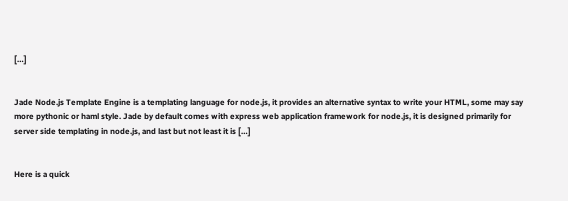[…]


Jade Node.js Template Engine is a templating language for node.js, it provides an alternative syntax to write your HTML, some may say more pythonic or haml style. Jade by default comes with express web application framework for node.js, it is designed primarily for server side templating in node.js, and last but not least it is […]


Here is a quick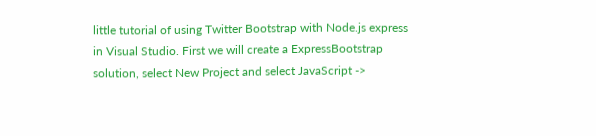little tutorial of using Twitter Bootstrap with Node.js express in Visual Studio. First we will create a ExpressBootstrap solution, select New Project and select JavaScript ->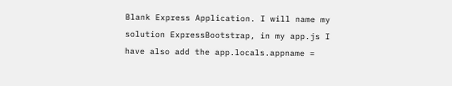Blank Express Application. I will name my solution ExpressBootstrap, in my app.js I have also add the app.locals.appname =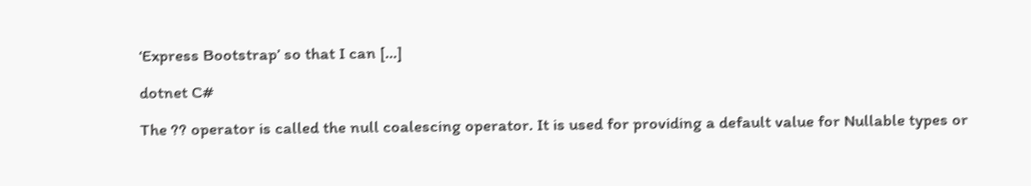‘Express Bootstrap’ so that I can […]

dotnet C#

The ?? operator is called the null coalescing operator. It is used for providing a default value for Nullable types or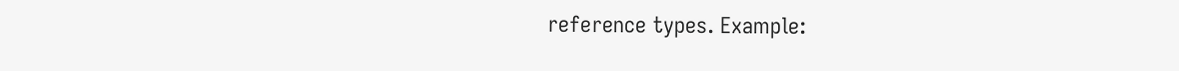reference types. Example: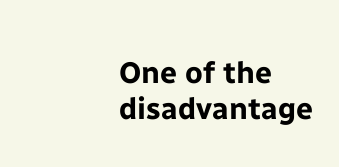One of the disadvantage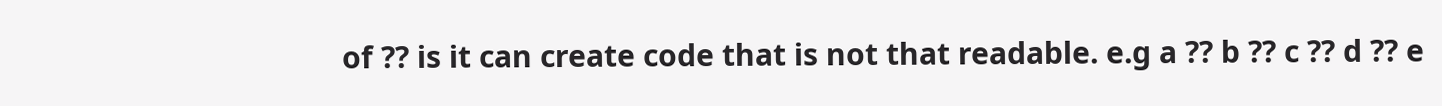of ?? is it can create code that is not that readable. e.g a ?? b ?? c ?? d ?? e